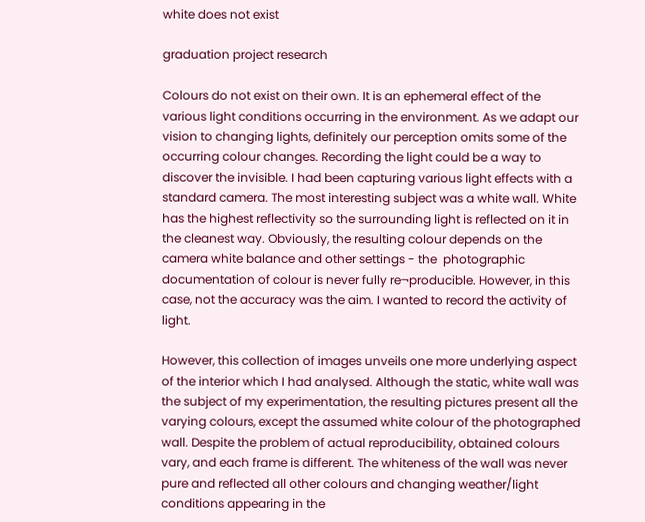white does not exist

graduation project research

Colours do not exist on their own. It is an ephemeral effect of the various light conditions occurring in the environment. As we adapt our vision to changing lights, definitely our perception omits some of the occurring colour changes. Recording the light could be a way to discover the invisible. I had been capturing various light effects with a standard camera. The most interesting subject was a white wall. White has the highest reflectivity so the surrounding light is reflected on it in the cleanest way. Obviously, the resulting colour depends on the camera white balance and other settings - the  photographic documentation of colour is never fully re¬producible. However, in this case, not the accuracy was the aim. I wanted to record the activity of light.

However, this collection of images unveils one more underlying aspect of the interior which I had analysed. Although the static, white wall was the subject of my experimentation, the resulting pictures present all the varying colours, except the assumed white colour of the photographed wall. Despite the problem of actual reproducibility, obtained colours vary, and each frame is different. The whiteness of the wall was never pure and reflected all other colours and changing weather/light conditions appearing in the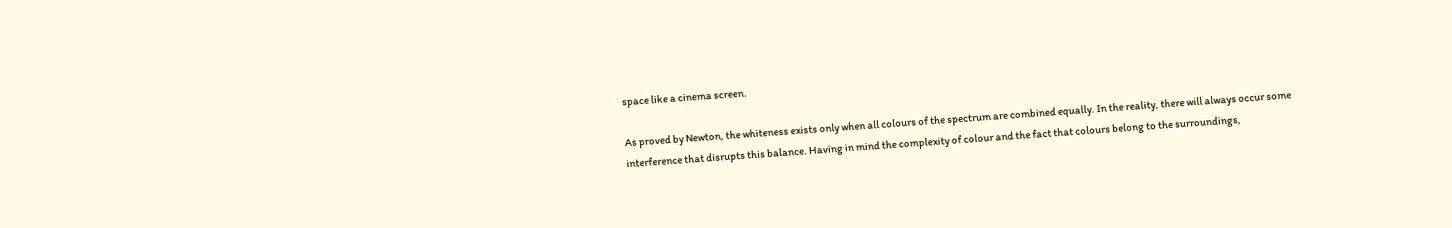space like a cinema screen.

As proved by Newton, the whiteness exists only when all colours of the spectrum are combined equally. In the reality, there will always occur some interference that disrupts this balance. Having in mind the complexity of colour and the fact that colours belong to the surroundings,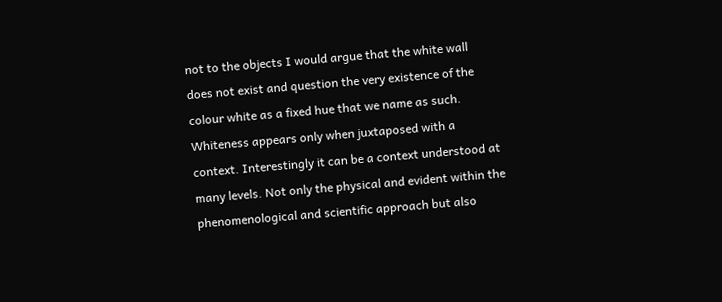not to the objects I would argue that the white wall does not exist and question the very existence of the colour white as a fixed hue that we name as such. Whiteness appears only when juxtaposed with a context. Interestingly it can be a context understood at many levels. Not only the physical and evident within the phenomenological and scientific approach but also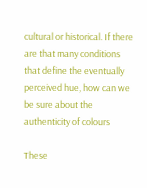cultural or historical. If there are that many conditions that define the eventually perceived hue, how can we be sure about the authenticity of colours

These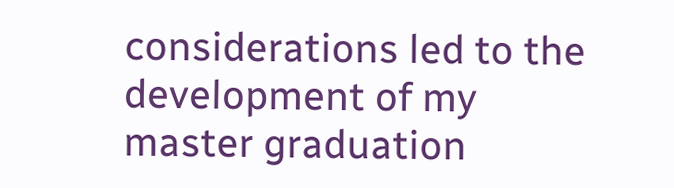considerations led to the development of my master graduation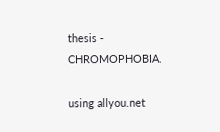thesis - CHROMOPHOBIA.

using allyou.net